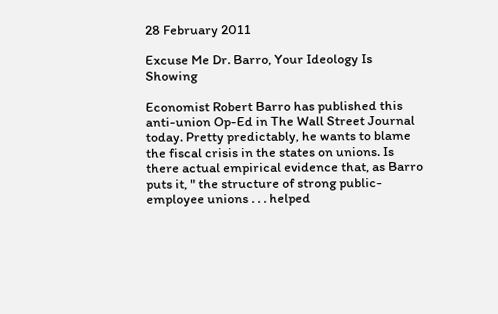28 February 2011

Excuse Me Dr. Barro, Your Ideology Is Showing

Economist Robert Barro has published this anti-union Op-Ed in The Wall Street Journal today. Pretty predictably, he wants to blame the fiscal crisis in the states on unions. Is there actual empirical evidence that, as Barro puts it, " the structure of strong public-employee unions . . . helped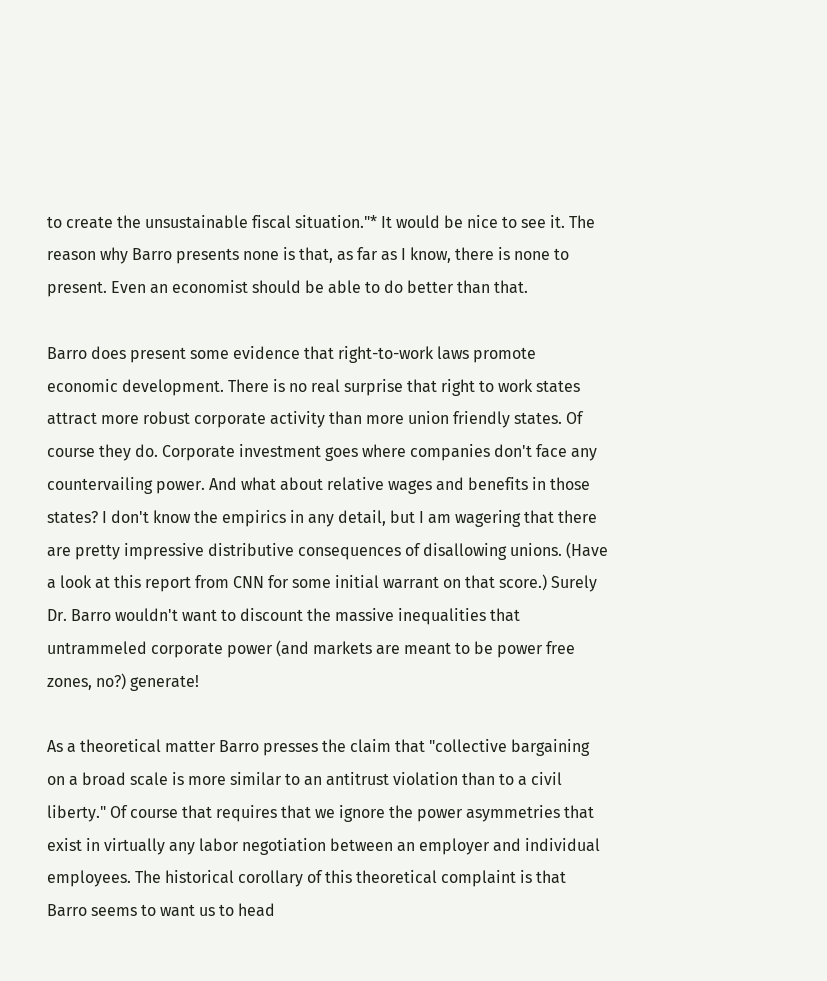to create the unsustainable fiscal situation."* It would be nice to see it. The reason why Barro presents none is that, as far as I know, there is none to present. Even an economist should be able to do better than that.

Barro does present some evidence that right-to-work laws promote economic development. There is no real surprise that right to work states attract more robust corporate activity than more union friendly states. Of course they do. Corporate investment goes where companies don't face any countervailing power. And what about relative wages and benefits in those states? I don't know the empirics in any detail, but I am wagering that there are pretty impressive distributive consequences of disallowing unions. (Have a look at this report from CNN for some initial warrant on that score.) Surely Dr. Barro wouldn't want to discount the massive inequalities that untrammeled corporate power (and markets are meant to be power free zones, no?) generate!

As a theoretical matter Barro presses the claim that "collective bargaining on a broad scale is more similar to an antitrust violation than to a civil liberty." Of course that requires that we ignore the power asymmetries that exist in virtually any labor negotiation between an employer and individual employees. The historical corollary of this theoretical complaint is that Barro seems to want us to head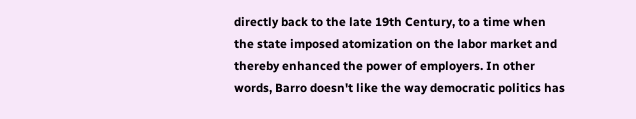directly back to the late 19th Century, to a time when the state imposed atomization on the labor market and thereby enhanced the power of employers. In other words, Barro doesn't like the way democratic politics has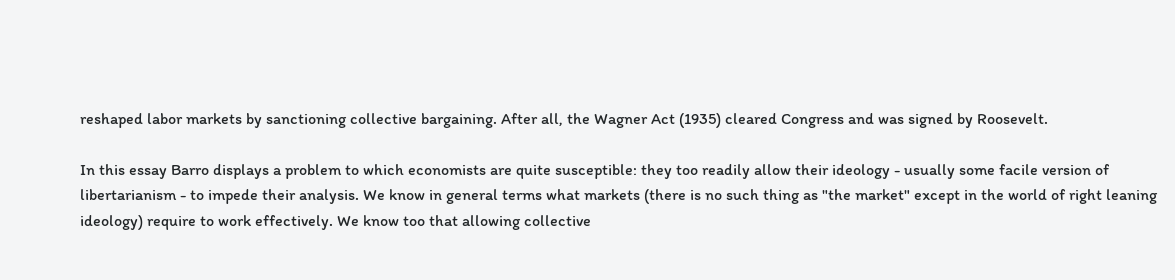reshaped labor markets by sanctioning collective bargaining. After all, the Wagner Act (1935) cleared Congress and was signed by Roosevelt.

In this essay Barro displays a problem to which economists are quite susceptible: they too readily allow their ideology - usually some facile version of libertarianism - to impede their analysis. We know in general terms what markets (there is no such thing as "the market" except in the world of right leaning ideology) require to work effectively. We know too that allowing collective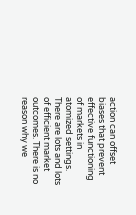action can offset biases that prevent effective functioning of markets in atomized settings. There are lots and lots of efficient market outcomes. There is no reason why we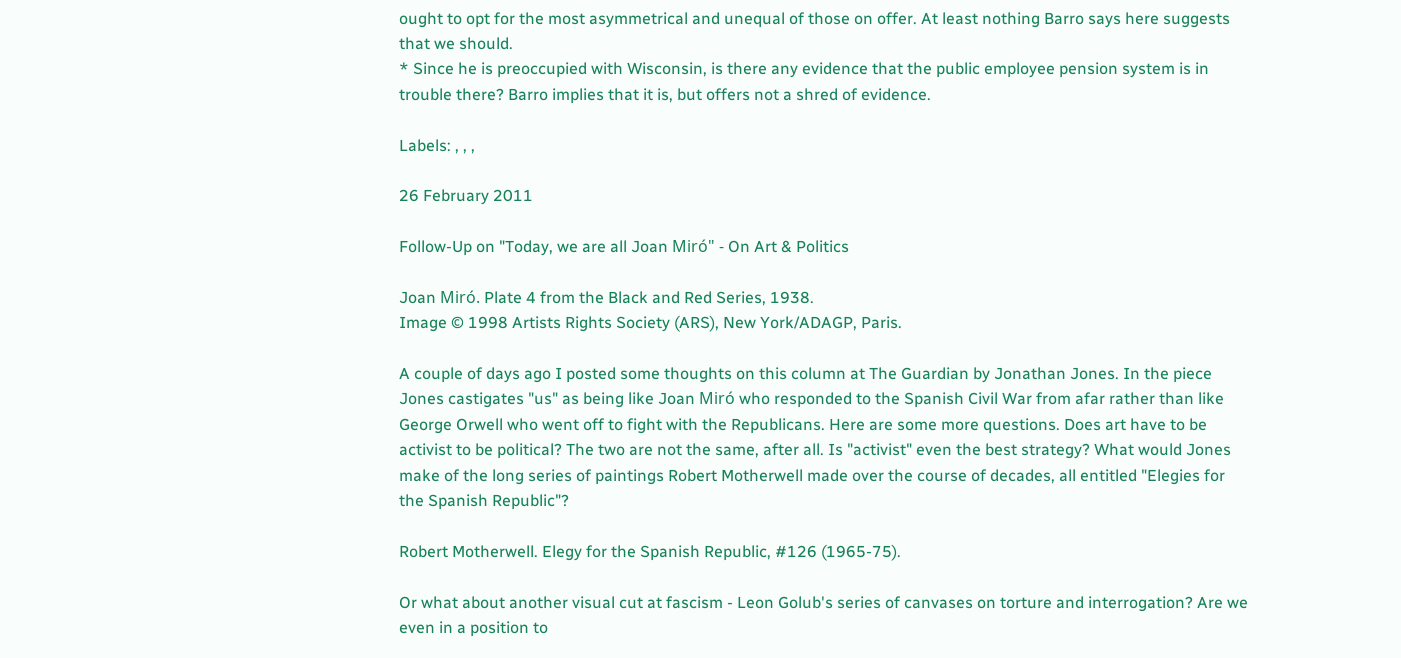ought to opt for the most asymmetrical and unequal of those on offer. At least nothing Barro says here suggests that we should.
* Since he is preoccupied with Wisconsin, is there any evidence that the public employee pension system is in trouble there? Barro implies that it is, but offers not a shred of evidence.

Labels: , , ,

26 February 2011

Follow-Up on "Today, we are all Joan Miró" - On Art & Politics

Joan Miró. Plate 4 from the Black and Red Series, 1938.
Image © 1998 Artists Rights Society (ARS), New York/ADAGP, Paris.

A couple of days ago I posted some thoughts on this column at The Guardian by Jonathan Jones. In the piece Jones castigates "us" as being like Joan Miró who responded to the Spanish Civil War from afar rather than like George Orwell who went off to fight with the Republicans. Here are some more questions. Does art have to be activist to be political? The two are not the same, after all. Is "activist" even the best strategy? What would Jones make of the long series of paintings Robert Motherwell made over the course of decades, all entitled "Elegies for the Spanish Republic"?

Robert Motherwell. Elegy for the Spanish Republic, #126 (1965-75).

Or what about another visual cut at fascism - Leon Golub's series of canvases on torture and interrogation? Are we even in a position to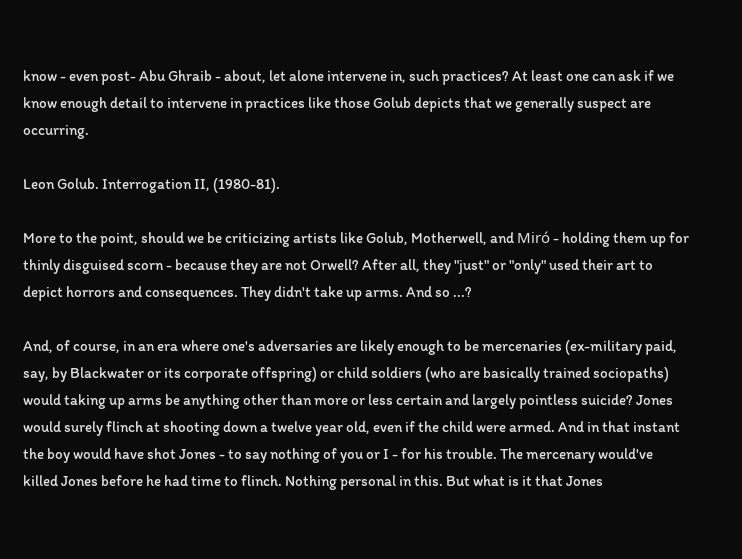know - even post- Abu Ghraib - about, let alone intervene in, such practices? At least one can ask if we know enough detail to intervene in practices like those Golub depicts that we generally suspect are occurring.

Leon Golub. Interrogation II, (1980-81).

More to the point, should we be criticizing artists like Golub, Motherwell, and Miró - holding them up for thinly disguised scorn - because they are not Orwell? After all, they "just" or "only" used their art to depict horrors and consequences. They didn't take up arms. And so ...?

And, of course, in an era where one's adversaries are likely enough to be mercenaries (ex-military paid, say, by Blackwater or its corporate offspring) or child soldiers (who are basically trained sociopaths) would taking up arms be anything other than more or less certain and largely pointless suicide? Jones would surely flinch at shooting down a twelve year old, even if the child were armed. And in that instant the boy would have shot Jones - to say nothing of you or I - for his trouble. The mercenary would've killed Jones before he had time to flinch. Nothing personal in this. But what is it that Jones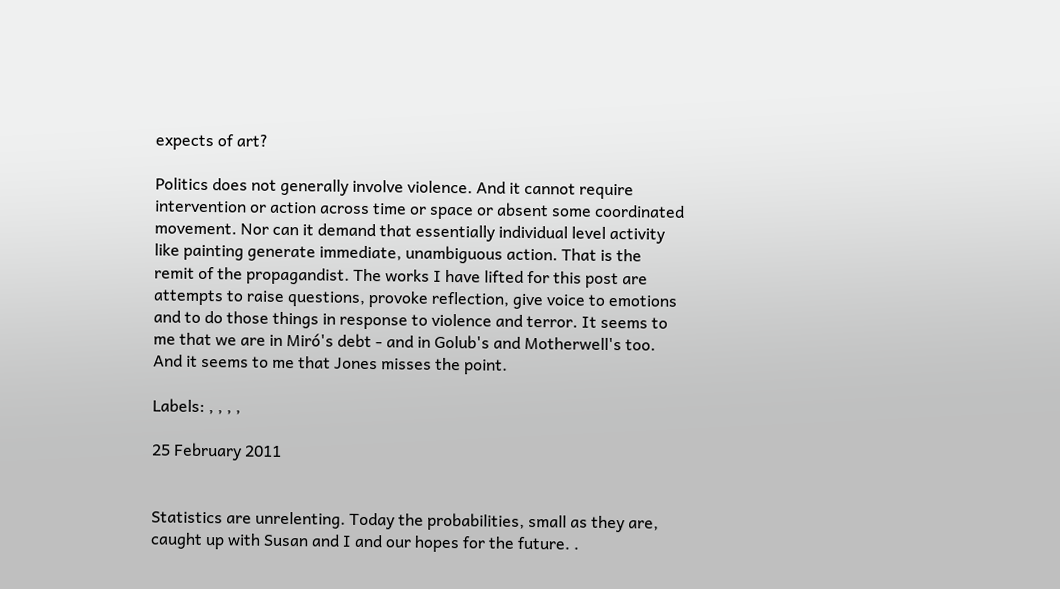expects of art?

Politics does not generally involve violence. And it cannot require intervention or action across time or space or absent some coordinated movement. Nor can it demand that essentially individual level activity like painting generate immediate, unambiguous action. That is the remit of the propagandist. The works I have lifted for this post are attempts to raise questions, provoke reflection, give voice to emotions and to do those things in response to violence and terror. It seems to me that we are in Miró's debt - and in Golub's and Motherwell's too. And it seems to me that Jones misses the point.

Labels: , , , ,

25 February 2011


Statistics are unrelenting. Today the probabilities, small as they are, caught up with Susan and I and our hopes for the future. .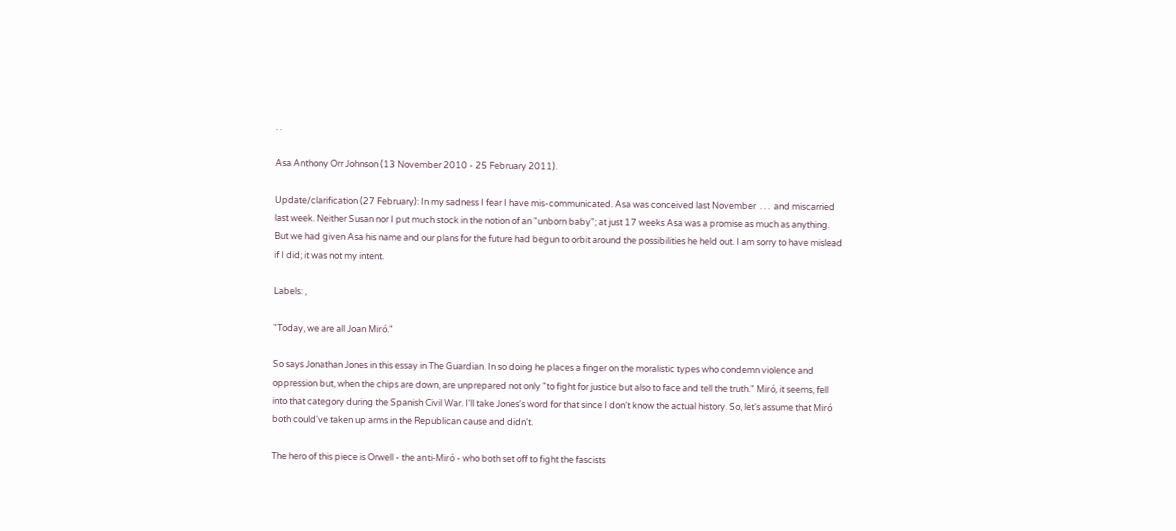. .

Asa Anthony Orr Johnson (13 November 2010 - 25 February 2011).

Update/clarification (27 February): In my sadness I fear I have mis-communicated. Asa was conceived last November  . . .  and miscarried last week. Neither Susan nor I put much stock in the notion of an "unborn baby"; at just 17 weeks Asa was a promise as much as anything. But we had given Asa his name and our plans for the future had begun to orbit around the possibilities he held out. I am sorry to have mislead if I did; it was not my intent.

Labels: ,

"Today, we are all Joan Miró."

So says Jonathan Jones in this essay in The Guardian. In so doing he places a finger on the moralistic types who condemn violence and oppression but, when the chips are down, are unprepared not only "to fight for justice but also to face and tell the truth." Miró, it seems, fell into that category during the Spanish Civil War. I'll take Jones's word for that since I don't know the actual history. So, let's assume that Miró both could've taken up arms in the Republican cause and didn't.

The hero of this piece is Orwell - the anti-Miró - who both set off to fight the fascists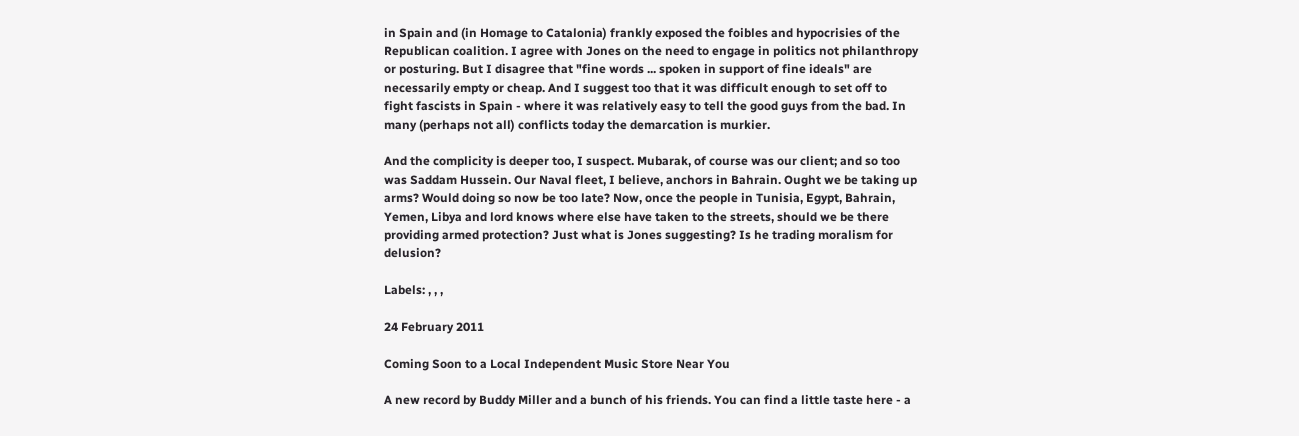in Spain and (in Homage to Catalonia) frankly exposed the foibles and hypocrisies of the Republican coalition. I agree with Jones on the need to engage in politics not philanthropy or posturing. But I disagree that "fine words ... spoken in support of fine ideals" are necessarily empty or cheap. And I suggest too that it was difficult enough to set off to fight fascists in Spain - where it was relatively easy to tell the good guys from the bad. In many (perhaps not all) conflicts today the demarcation is murkier.

And the complicity is deeper too, I suspect. Mubarak, of course was our client; and so too was Saddam Hussein. Our Naval fleet, I believe, anchors in Bahrain. Ought we be taking up arms? Would doing so now be too late? Now, once the people in Tunisia, Egypt, Bahrain, Yemen, Libya and lord knows where else have taken to the streets, should we be there providing armed protection? Just what is Jones suggesting? Is he trading moralism for delusion?

Labels: , , ,

24 February 2011

Coming Soon to a Local Independent Music Store Near You

A new record by Buddy Miller and a bunch of his friends. You can find a little taste here - a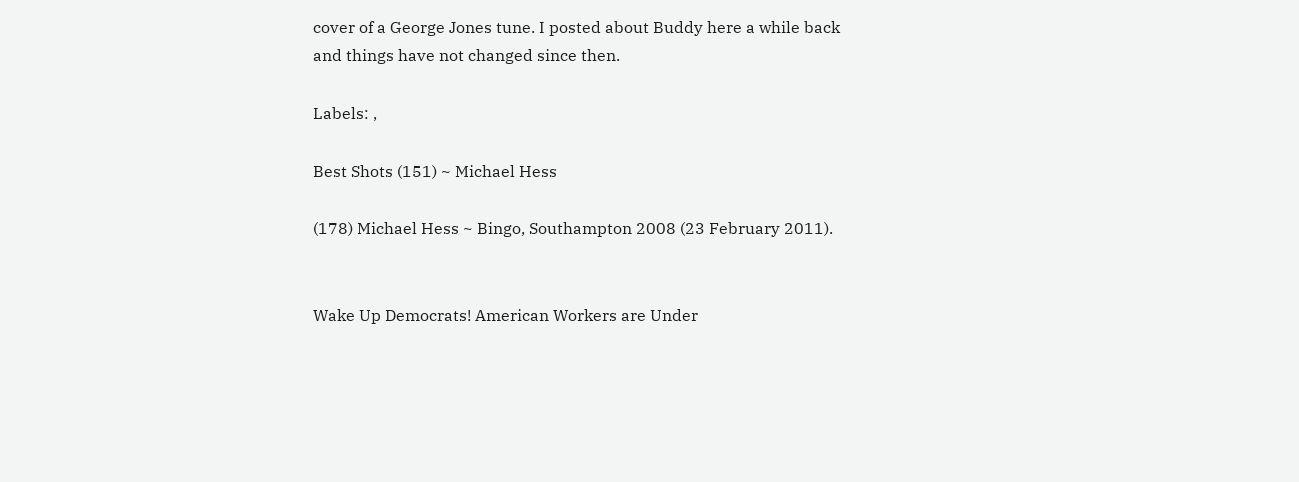cover of a George Jones tune. I posted about Buddy here a while back and things have not changed since then.

Labels: ,

Best Shots (151) ~ Michael Hess

(178) Michael Hess ~ Bingo, Southampton 2008 (23 February 2011).


Wake Up Democrats! American Workers are Under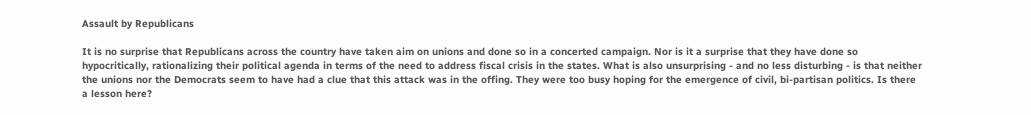Assault by Republicans

It is no surprise that Republicans across the country have taken aim on unions and done so in a concerted campaign. Nor is it a surprise that they have done so hypocritically, rationalizing their political agenda in terms of the need to address fiscal crisis in the states. What is also unsurprising - and no less disturbing - is that neither the unions nor the Democrats seem to have had a clue that this attack was in the offing. They were too busy hoping for the emergence of civil, bi-partisan politics. Is there a lesson here?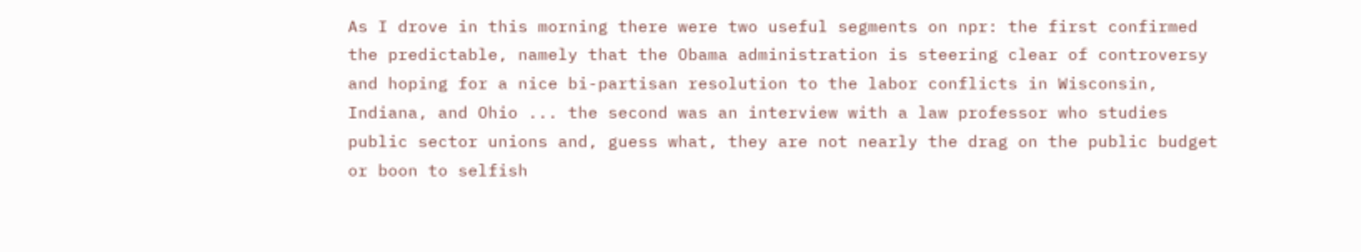As I drove in this morning there were two useful segments on npr: the first confirmed the predictable, namely that the Obama administration is steering clear of controversy and hoping for a nice bi-partisan resolution to the labor conflicts in Wisconsin, Indiana, and Ohio ... the second was an interview with a law professor who studies public sector unions and, guess what, they are not nearly the drag on the public budget or boon to selfish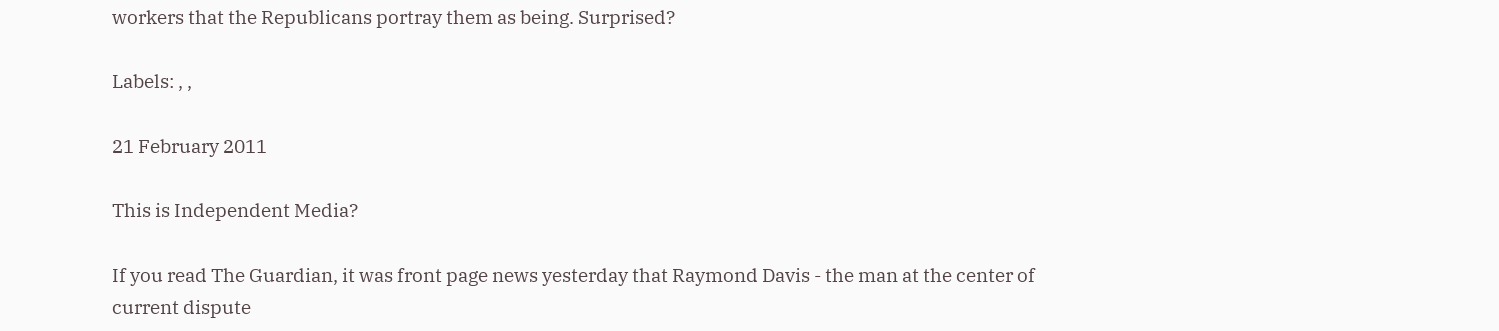workers that the Republicans portray them as being. Surprised?

Labels: , ,

21 February 2011

This is Independent Media?

If you read The Guardian, it was front page news yesterday that Raymond Davis - the man at the center of current dispute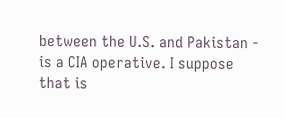between the U.S. and Pakistan - is a CIA operative. I suppose that is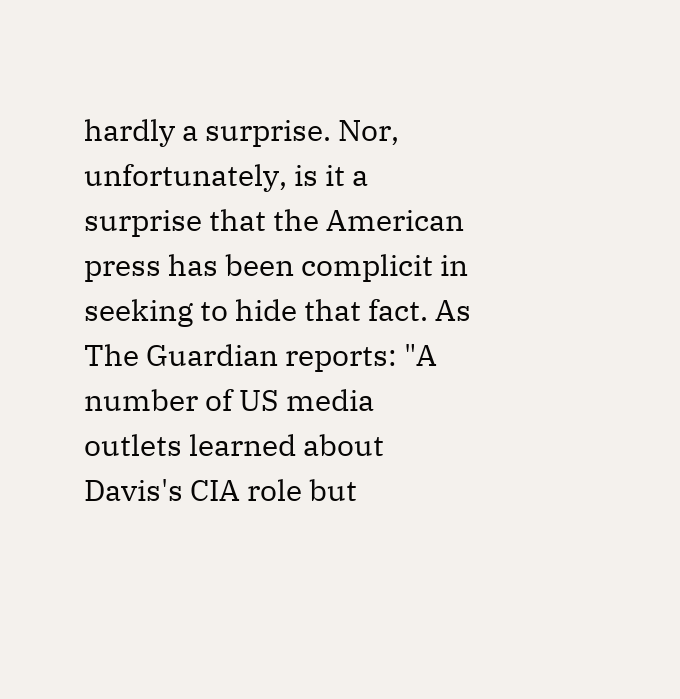hardly a surprise. Nor, unfortunately, is it a surprise that the American press has been complicit in seeking to hide that fact. As The Guardian reports: "A number of US media outlets learned about Davis's CIA role but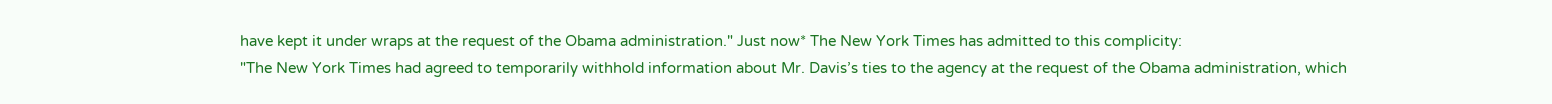have kept it under wraps at the request of the Obama administration." Just now* The New York Times has admitted to this complicity:
"The New York Times had agreed to temporarily withhold information about Mr. Davis’s ties to the agency at the request of the Obama administration, which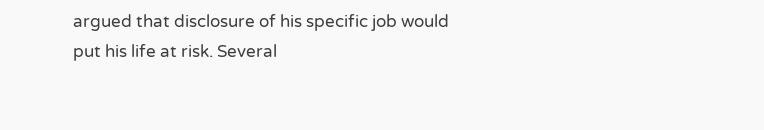argued that disclosure of his specific job would put his life at risk. Several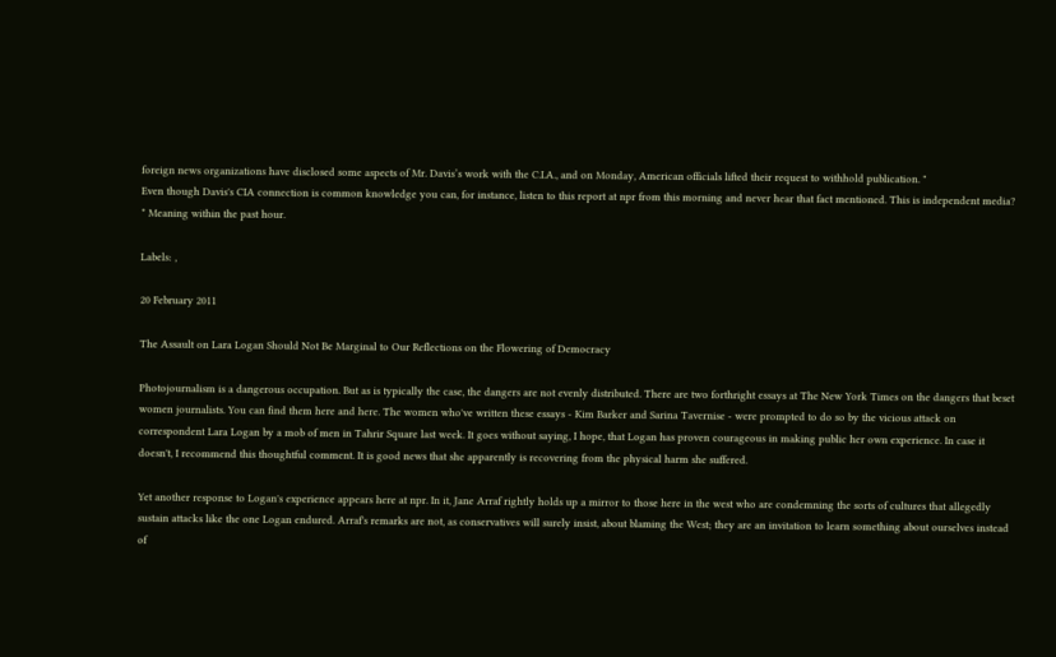foreign news organizations have disclosed some aspects of Mr. Davis’s work with the C.I.A., and on Monday, American officials lifted their request to withhold publication. "
Even though Davis's CIA connection is common knowledge you can, for instance, listen to this report at npr from this morning and never hear that fact mentioned. This is independent media?
* Meaning within the past hour.

Labels: ,

20 February 2011

The Assault on Lara Logan Should Not Be Marginal to Our Reflections on the Flowering of Democracy

Photojournalism is a dangerous occupation. But as is typically the case, the dangers are not evenly distributed. There are two forthright essays at The New York Times on the dangers that beset women journalists. You can find them here and here. The women who've written these essays - Kim Barker and Sarina Tavernise - were prompted to do so by the vicious attack on correspondent Lara Logan by a mob of men in Tahrir Square last week. It goes without saying, I hope, that Logan has proven courageous in making public her own experience. In case it doesn't, I recommend this thoughtful comment. It is good news that she apparently is recovering from the physical harm she suffered.

Yet another response to Logan's experience appears here at npr. In it, Jane Arraf rightly holds up a mirror to those here in the west who are condemning the sorts of cultures that allegedly sustain attacks like the one Logan endured. Arraf's remarks are not, as conservatives will surely insist, about blaming the West; they are an invitation to learn something about ourselves instead of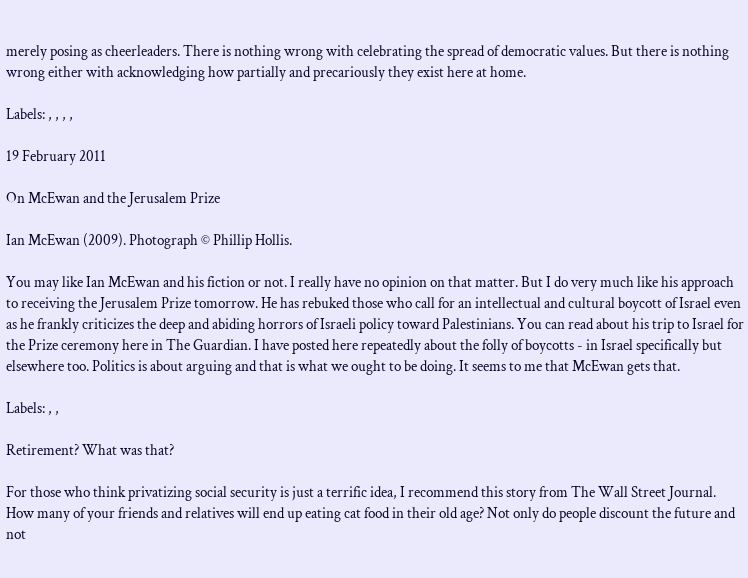merely posing as cheerleaders. There is nothing wrong with celebrating the spread of democratic values. But there is nothing wrong either with acknowledging how partially and precariously they exist here at home.

Labels: , , , ,

19 February 2011

On McEwan and the Jerusalem Prize

Ian McEwan (2009). Photograph © Phillip Hollis.

You may like Ian McEwan and his fiction or not. I really have no opinion on that matter. But I do very much like his approach to receiving the Jerusalem Prize tomorrow. He has rebuked those who call for an intellectual and cultural boycott of Israel even as he frankly criticizes the deep and abiding horrors of Israeli policy toward Palestinians. You can read about his trip to Israel for the Prize ceremony here in The Guardian. I have posted here repeatedly about the folly of boycotts - in Israel specifically but elsewhere too. Politics is about arguing and that is what we ought to be doing. It seems to me that McEwan gets that.

Labels: , ,

Retirement? What was that?

For those who think privatizing social security is just a terrific idea, I recommend this story from The Wall Street Journal. How many of your friends and relatives will end up eating cat food in their old age? Not only do people discount the future and not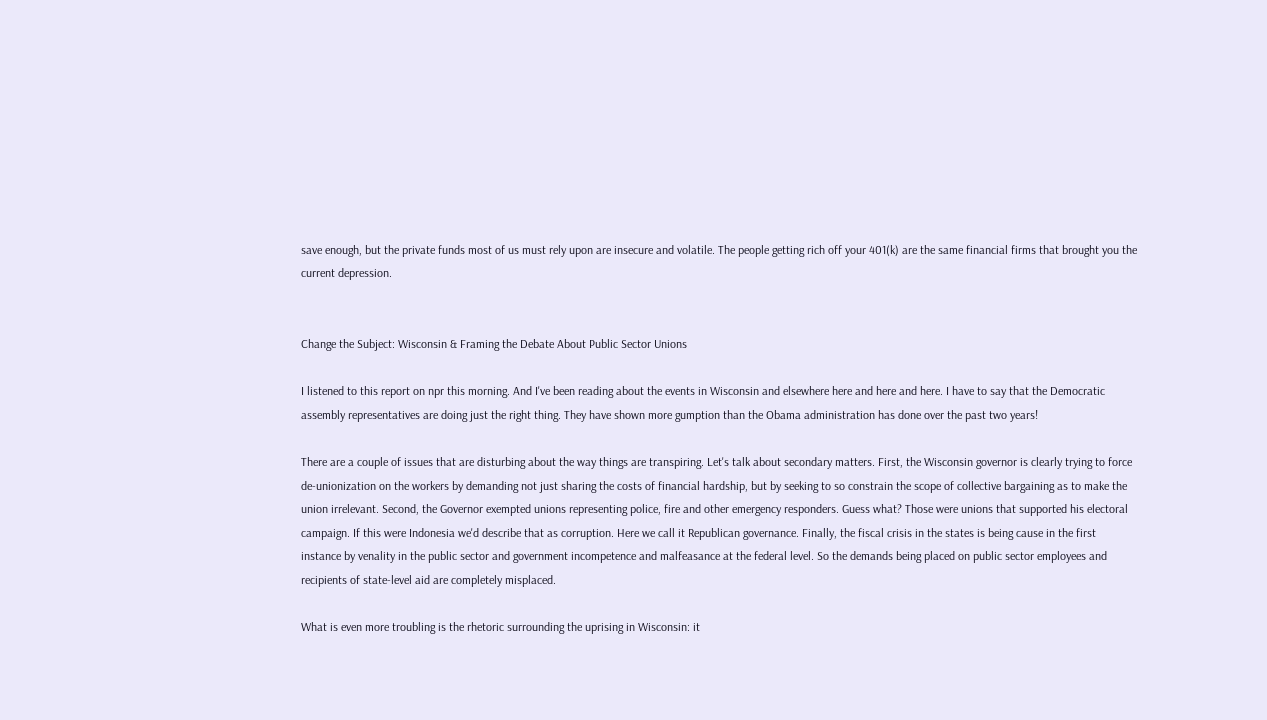save enough, but the private funds most of us must rely upon are insecure and volatile. The people getting rich off your 401(k) are the same financial firms that brought you the current depression.


Change the Subject: Wisconsin & Framing the Debate About Public Sector Unions

I listened to this report on npr this morning. And I've been reading about the events in Wisconsin and elsewhere here and here and here. I have to say that the Democratic assembly representatives are doing just the right thing. They have shown more gumption than the Obama administration has done over the past two years!

There are a couple of issues that are disturbing about the way things are transpiring. Let's talk about secondary matters. First, the Wisconsin governor is clearly trying to force de-unionization on the workers by demanding not just sharing the costs of financial hardship, but by seeking to so constrain the scope of collective bargaining as to make the union irrelevant. Second, the Governor exempted unions representing police, fire and other emergency responders. Guess what? Those were unions that supported his electoral campaign. If this were Indonesia we'd describe that as corruption. Here we call it Republican governance. Finally, the fiscal crisis in the states is being cause in the first instance by venality in the public sector and government incompetence and malfeasance at the federal level. So the demands being placed on public sector employees and recipients of state-level aid are completely misplaced.

What is even more troubling is the rhetoric surrounding the uprising in Wisconsin: it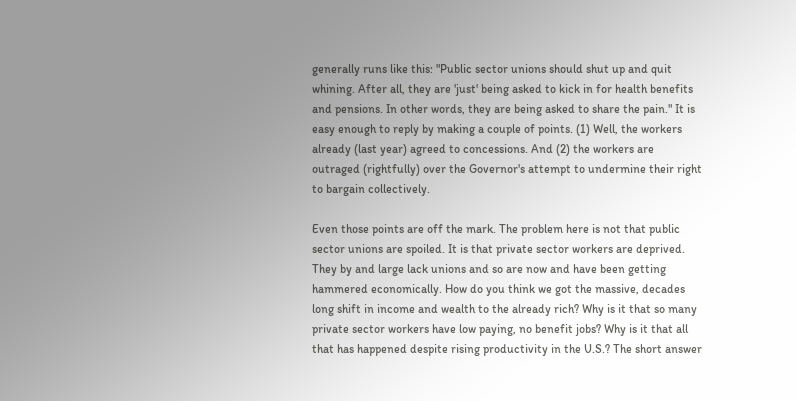generally runs like this: "Public sector unions should shut up and quit whining. After all, they are 'just' being asked to kick in for health benefits and pensions. In other words, they are being asked to share the pain." It is easy enough to reply by making a couple of points. (1) Well, the workers already (last year) agreed to concessions. And (2) the workers are outraged (rightfully) over the Governor's attempt to undermine their right to bargain collectively.

Even those points are off the mark. The problem here is not that public sector unions are spoiled. It is that private sector workers are deprived. They by and large lack unions and so are now and have been getting hammered economically. How do you think we got the massive, decades long shift in income and wealth to the already rich? Why is it that so many private sector workers have low paying, no benefit jobs? Why is it that all that has happened despite rising productivity in the U.S.? The short answer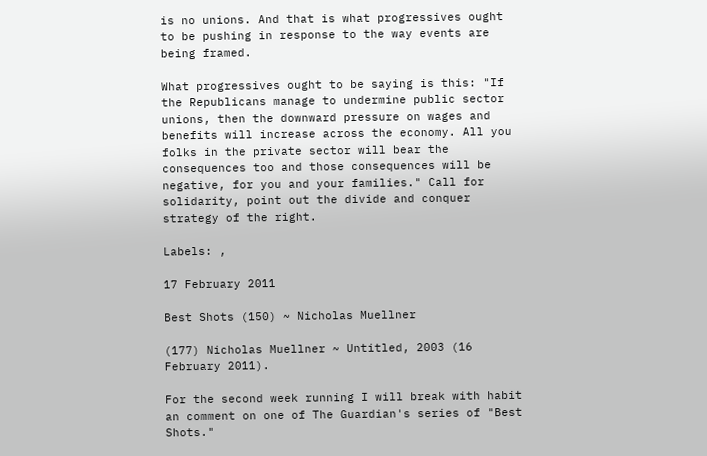is no unions. And that is what progressives ought to be pushing in response to the way events are being framed.

What progressives ought to be saying is this: "If the Republicans manage to undermine public sector unions, then the downward pressure on wages and benefits will increase across the economy. All you folks in the private sector will bear the consequences too and those consequences will be negative, for you and your families." Call for solidarity, point out the divide and conquer strategy of the right.

Labels: ,

17 February 2011

Best Shots (150) ~ Nicholas Muellner

(177) Nicholas Muellner ~ Untitled, 2003 (16 February 2011).

For the second week running I will break with habit an comment on one of The Guardian's series of "Best Shots."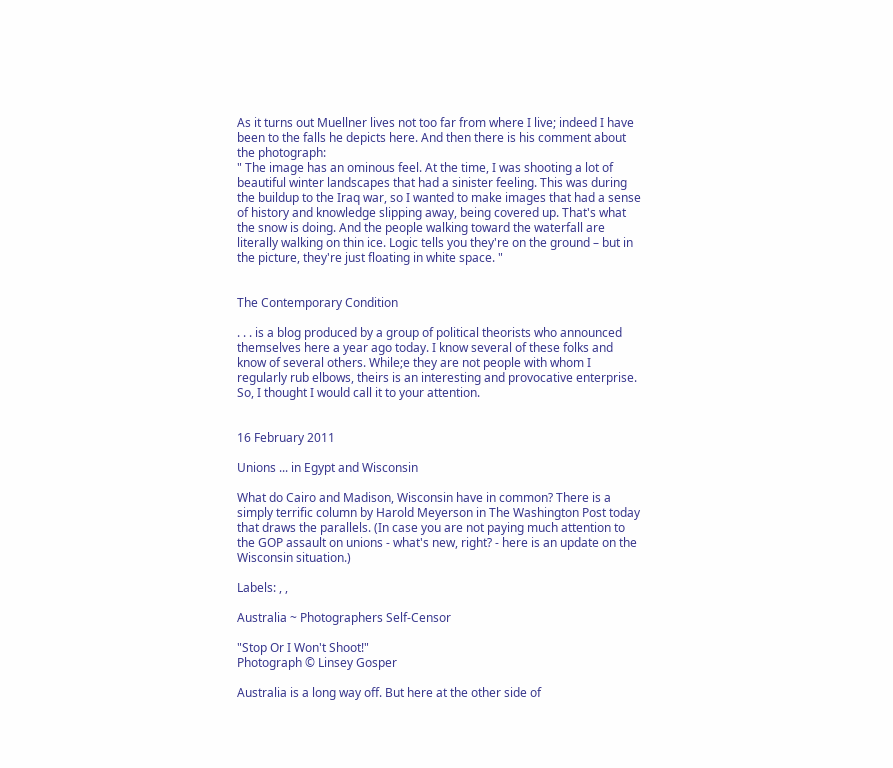As it turns out Muellner lives not too far from where I live; indeed I have been to the falls he depicts here. And then there is his comment about the photograph:
" The image has an ominous feel. At the time, I was shooting a lot of beautiful winter landscapes that had a sinister feeling. This was during the buildup to the Iraq war, so I wanted to make images that had a sense of history and knowledge slipping away, being covered up. That's what the snow is doing. And the people walking toward the waterfall are literally walking on thin ice. Logic tells you they're on the ground – but in the picture, they're just floating in white space. "


The Contemporary Condition

. . . is a blog produced by a group of political theorists who announced themselves here a year ago today. I know several of these folks and know of several others. While;e they are not people with whom I regularly rub elbows, theirs is an interesting and provocative enterprise. So, I thought I would call it to your attention.


16 February 2011

Unions ... in Egypt and Wisconsin

What do Cairo and Madison, Wisconsin have in common? There is a simply terrific column by Harold Meyerson in The Washington Post today that draws the parallels. (In case you are not paying much attention to the GOP assault on unions - what's new, right? - here is an update on the Wisconsin situation.)

Labels: , ,

Australia ~ Photographers Self-Censor

"Stop Or I Won't Shoot!"
Photograph © Linsey Gosper

Australia is a long way off. But here at the other side of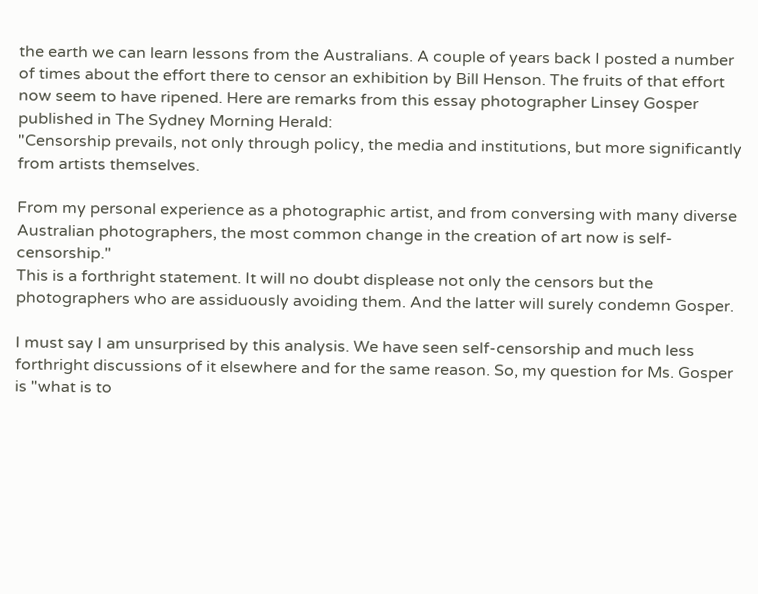the earth we can learn lessons from the Australians. A couple of years back I posted a number of times about the effort there to censor an exhibition by Bill Henson. The fruits of that effort now seem to have ripened. Here are remarks from this essay photographer Linsey Gosper published in The Sydney Morning Herald:
"Censorship prevails, not only through policy, the media and institutions, but more significantly from artists themselves.

From my personal experience as a photographic artist, and from conversing with many diverse Australian photographers, the most common change in the creation of art now is self-censorship."
This is a forthright statement. It will no doubt displease not only the censors but the photographers who are assiduously avoiding them. And the latter will surely condemn Gosper.

I must say I am unsurprised by this analysis. We have seen self-censorship and much less forthright discussions of it elsewhere and for the same reason. So, my question for Ms. Gosper is "what is to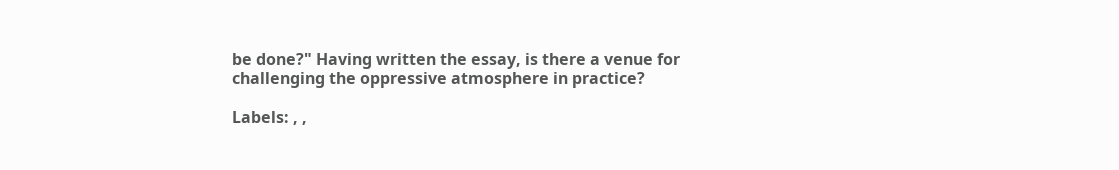be done?" Having written the essay, is there a venue for challenging the oppressive atmosphere in practice?

Labels: , ,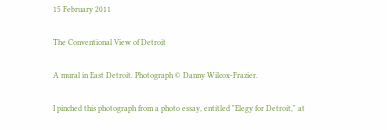15 February 2011

The Conventional View of Detroit

A mural in East Detroit. Photograph © Danny Wilcox-Frazier.

I pinched this photograph from a photo essay, entitled "Elegy for Detroit," at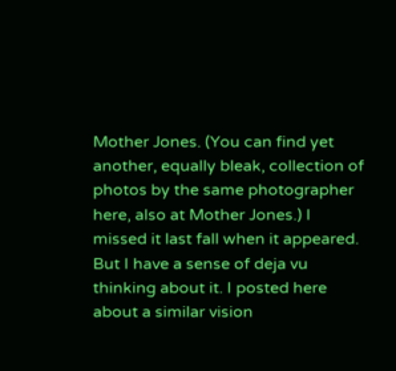Mother Jones. (You can find yet another, equally bleak, collection of photos by the same photographer here, also at Mother Jones.) I missed it last fall when it appeared. But I have a sense of deja vu thinking about it. I posted here about a similar vision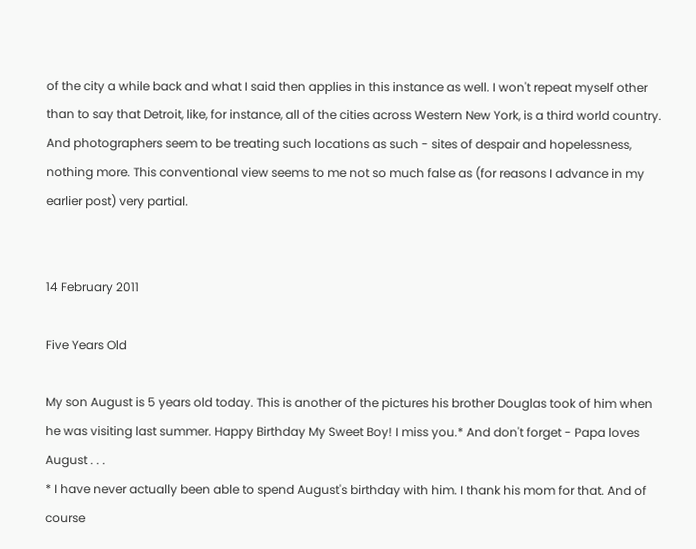of the city a while back and what I said then applies in this instance as well. I won't repeat myself other than to say that Detroit, like, for instance, all of the cities across Western New York, is a third world country. And photographers seem to be treating such locations as such - sites of despair and hopelessness, nothing more. This conventional view seems to me not so much false as (for reasons I advance in my earlier post) very partial.


14 February 2011

Five Years Old

My son August is 5 years old today. This is another of the pictures his brother Douglas took of him when he was visiting last summer. Happy Birthday My Sweet Boy! I miss you.* And don't forget - Papa loves August . . .
* I have never actually been able to spend August's birthday with him. I thank his mom for that. And of course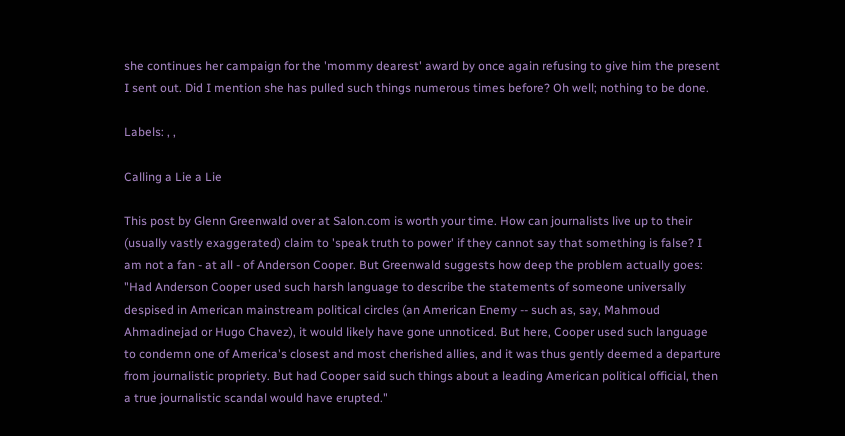she continues her campaign for the 'mommy dearest' award by once again refusing to give him the present I sent out. Did I mention she has pulled such things numerous times before? Oh well; nothing to be done.

Labels: , ,

Calling a Lie a Lie

This post by Glenn Greenwald over at Salon.com is worth your time. How can journalists live up to their (usually vastly exaggerated) claim to 'speak truth to power' if they cannot say that something is false? I am not a fan - at all - of Anderson Cooper. But Greenwald suggests how deep the problem actually goes:
"Had Anderson Cooper used such harsh language to describe the statements of someone universally despised in American mainstream political circles (an American Enemy -- such as, say, Mahmoud Ahmadinejad or Hugo Chavez), it would likely have gone unnoticed. But here, Cooper used such language to condemn one of America's closest and most cherished allies, and it was thus gently deemed a departure from journalistic propriety. But had Cooper said such things about a leading American political official, then a true journalistic scandal would have erupted."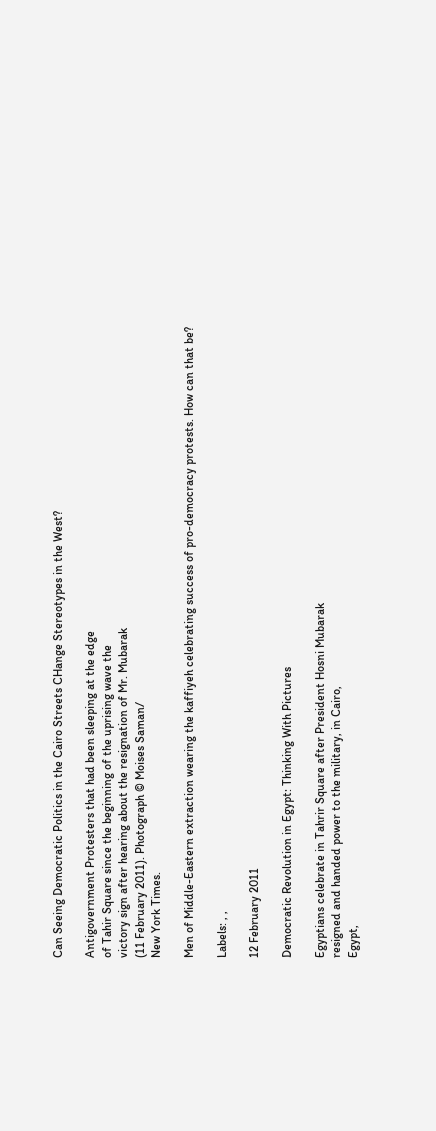Can Seeing Democratic Politics in the Cairo Streets CHange Stereotypes in the West?

Antigovernment Protesters that had been sleeping at the edge
of Tahir Square since the beginning of the uprising wave the
victory sign after hearing about the resignation of Mr. Mubarak
(11 February 2011). Photograph © Moises Saman/
New York Times.

Men of Middle-Eastern extraction wearing the kaffiyeh celebrating success of pro-democracy protests. How can that be?

Labels: , ,

12 February 2011

Democratic Revolution in Egypt: Thinking With Pictures

Egyptians celebrate in Tahrir Square after President Hosni Mubarak
resigned and handed power to the military, in Cairo,
Egypt,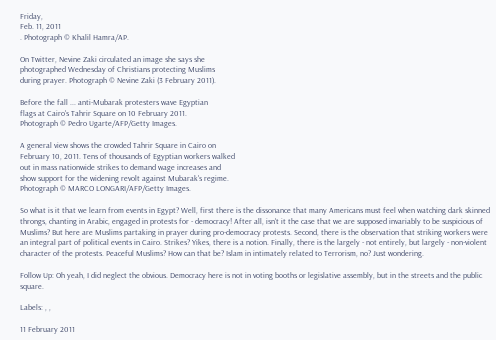Friday,
Feb. 11, 2011
. Photograph © Khalil Hamra/AP.

On Twitter, Nevine Zaki circulated an image she says she
photographed Wednesday of Christians protecting Muslims
during prayer. Photograph © Nevine Zaki (3 February 2011).

Before the fall ... anti-Mubarak protesters wave Egyptian
flags at Cairo's Tahrir Square on 10 February 2011.
Photograph © Pedro Ugarte/AFP/Getty Images.

A general view shows the crowded Tahrir Square in Cairo on
February 10, 2011. Tens of thousands of Egyptian workers walked
out in mass nationwide strikes to demand wage increases and
show support for the widening revolt against Mubarak's regime.
Photograph © MARCO LONGARI/AFP/Getty Images.

So what is it that we learn from events in Egypt? Well, first there is the dissonance that many Americans must feel when watching dark skinned throngs, chanting in Arabic, engaged in protests for - democracy! After all, isn't it the case that we are supposed invariably to be suspicious of Muslims? But here are Muslims partaking in prayer during pro-democracy protests. Second, there is the observation that striking workers were an integral part of political events in Cairo. Strikes? Yikes, there is a notion. Finally, there is the largely - not entirely, but largely - non-violent character of the protests. Peaceful Muslims? How can that be? Islam in intimately related to Terrorism, no? Just wondering.

Follow Up: Oh yeah, I did neglect the obvious. Democracy here is not in voting booths or legislative assembly, but in the streets and the public square.

Labels: , ,

11 February 2011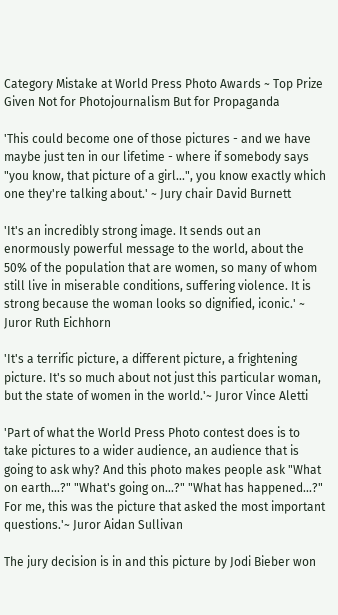Category Mistake at World Press Photo Awards ~ Top Prize Given Not for Photojournalism But for Propaganda

'This could become one of those pictures - and we have maybe just ten in our lifetime - where if somebody says "you know, that picture of a girl...", you know exactly which one they're talking about.' ~ Jury chair David Burnett

'It's an incredibly strong image. It sends out an enormously powerful message to the world, about the 50% of the population that are women, so many of whom still live in miserable conditions, suffering violence. It is strong because the woman looks so dignified, iconic.' ~ Juror Ruth Eichhorn

'It's a terrific picture, a different picture, a frightening picture. It's so much about not just this particular woman, but the state of women in the world.'~ Juror Vince Aletti

'Part of what the World Press Photo contest does is to take pictures to a wider audience, an audience that is going to ask why? And this photo makes people ask "What on earth...?" "What's going on...?" "What has happened...?" For me, this was the picture that asked the most important questions.'~ Juror Aidan Sullivan

The jury decision is in and this picture by Jodi Bieber won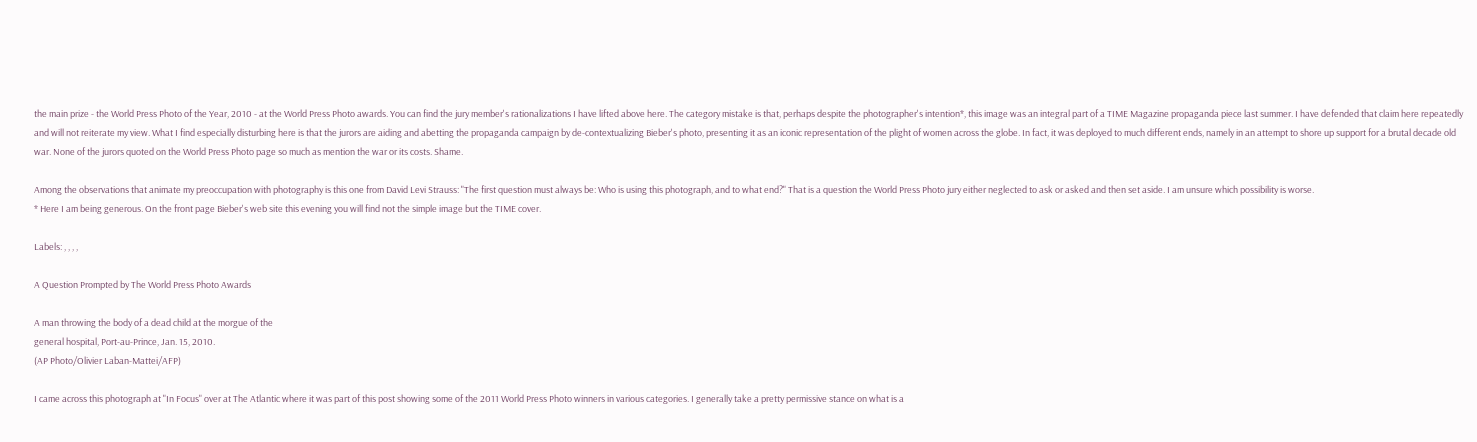the main prize - the World Press Photo of the Year, 2010 - at the World Press Photo awards. You can find the jury member's rationalizations I have lifted above here. The category mistake is that, perhaps despite the photographer's intention*, this image was an integral part of a TIME Magazine propaganda piece last summer. I have defended that claim here repeatedly and will not reiterate my view. What I find especially disturbing here is that the jurors are aiding and abetting the propaganda campaign by de-contextualizing Bieber's photo, presenting it as an iconic representation of the plight of women across the globe. In fact, it was deployed to much different ends, namely in an attempt to shore up support for a brutal decade old war. None of the jurors quoted on the World Press Photo page so much as mention the war or its costs. Shame.

Among the observations that animate my preoccupation with photography is this one from David Levi Strauss: "The first question must always be: Who is using this photograph, and to what end?" That is a question the World Press Photo jury either neglected to ask or asked and then set aside. I am unsure which possibility is worse.
* Here I am being generous. On the front page Bieber's web site this evening you will find not the simple image but the TIME cover.

Labels: , , , ,

A Question Prompted by The World Press Photo Awards

A man throwing the body of a dead child at the morgue of the
general hospital, Port-au-Prince, Jan. 15, 2010.
(AP Photo/Olivier Laban-Mattei/AFP)

I came across this photograph at "In Focus" over at The Atlantic where it was part of this post showing some of the 2011 World Press Photo winners in various categories. I generally take a pretty permissive stance on what is a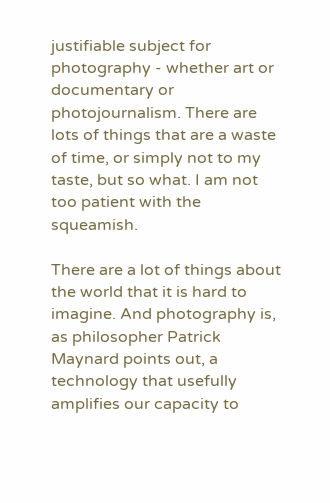justifiable subject for photography - whether art or documentary or photojournalism. There are lots of things that are a waste of time, or simply not to my taste, but so what. I am not too patient with the squeamish.

There are a lot of things about the world that it is hard to imagine. And photography is, as philosopher Patrick Maynard points out, a technology that usefully amplifies our capacity to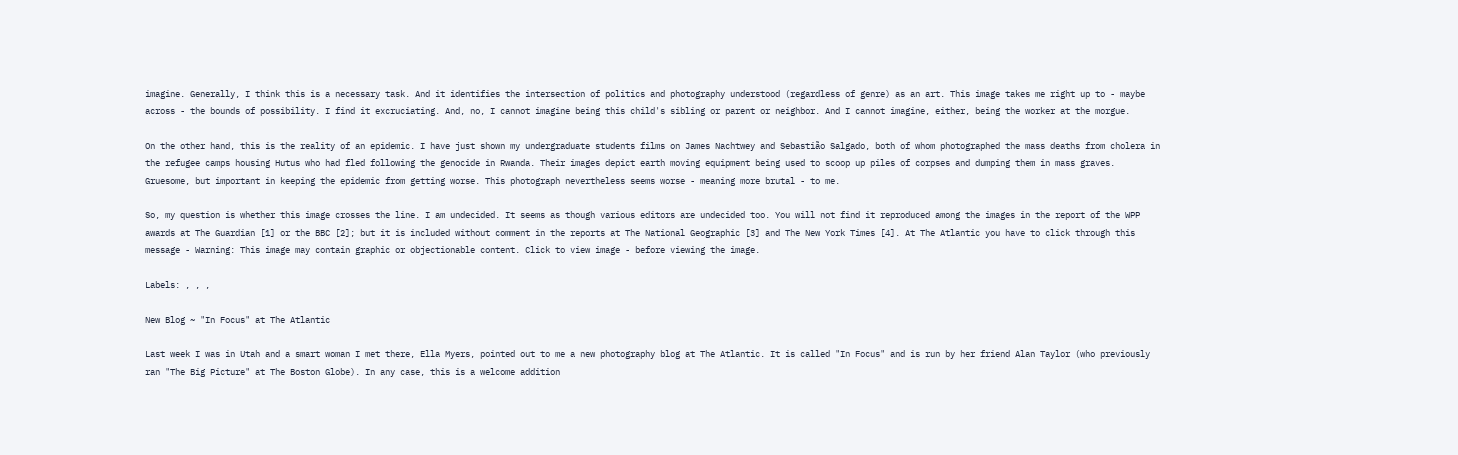imagine. Generally, I think this is a necessary task. And it identifies the intersection of politics and photography understood (regardless of genre) as an art. This image takes me right up to - maybe across - the bounds of possibility. I find it excruciating. And, no, I cannot imagine being this child's sibling or parent or neighbor. And I cannot imagine, either, being the worker at the morgue.

On the other hand, this is the reality of an epidemic. I have just shown my undergraduate students films on James Nachtwey and Sebastião Salgado, both of whom photographed the mass deaths from cholera in the refugee camps housing Hutus who had fled following the genocide in Rwanda. Their images depict earth moving equipment being used to scoop up piles of corpses and dumping them in mass graves. Gruesome, but important in keeping the epidemic from getting worse. This photograph nevertheless seems worse - meaning more brutal - to me.

So, my question is whether this image crosses the line. I am undecided. It seems as though various editors are undecided too. You will not find it reproduced among the images in the report of the WPP awards at The Guardian [1] or the BBC [2]; but it is included without comment in the reports at The National Geographic [3] and The New York Times [4]. At The Atlantic you have to click through this message - Warning: This image may contain graphic or objectionable content. Click to view image - before viewing the image.

Labels: , , ,

New Blog ~ "In Focus" at The Atlantic

Last week I was in Utah and a smart woman I met there, Ella Myers, pointed out to me a new photography blog at The Atlantic. It is called "In Focus" and is run by her friend Alan Taylor (who previously ran "The Big Picture" at The Boston Globe). In any case, this is a welcome addition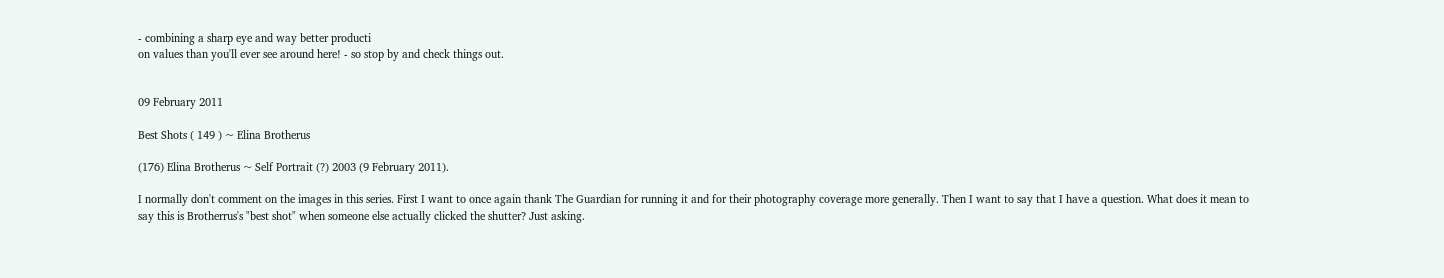- combining a sharp eye and way better producti
on values than you'll ever see around here! - so stop by and check things out.


09 February 2011

Best Shots ( 149 ) ~ Elina Brotherus

(176) Elina Brotherus ~ Self Portrait (?) 2003 (9 February 2011).

I normally don't comment on the images in this series. First I want to once again thank The Guardian for running it and for their photography coverage more generally. Then I want to say that I have a question. What does it mean to say this is Brotherrus's "best shot" when someone else actually clicked the shutter? Just asking.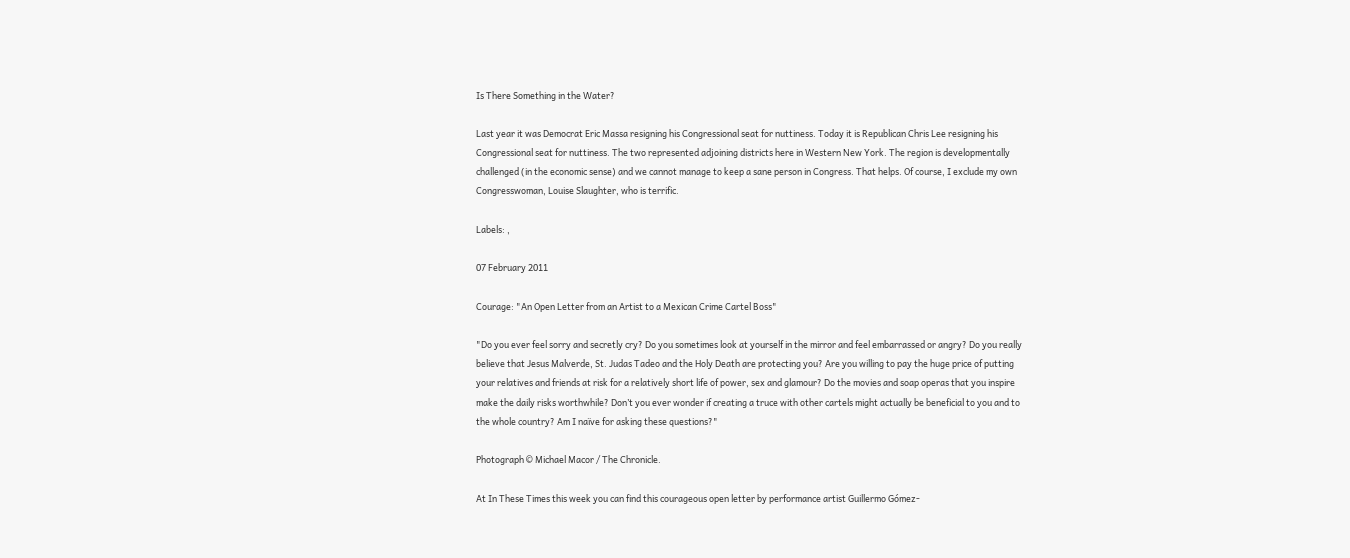Is There Something in the Water?

Last year it was Democrat Eric Massa resigning his Congressional seat for nuttiness. Today it is Republican Chris Lee resigning his Congressional seat for nuttiness. The two represented adjoining districts here in Western New York. The region is developmentally challenged (in the economic sense) and we cannot manage to keep a sane person in Congress. That helps. Of course, I exclude my own Congresswoman, Louise Slaughter, who is terrific.

Labels: ,

07 February 2011

Courage: "An Open Letter from an Artist to a Mexican Crime Cartel Boss"

"Do you ever feel sorry and secretly cry? Do you sometimes look at yourself in the mirror and feel embarrassed or angry? Do you really believe that Jesus Malverde, St. Judas Tadeo and the Holy Death are protecting you? Are you willing to pay the huge price of putting your relatives and friends at risk for a relatively short life of power, sex and glamour? Do the movies and soap operas that you inspire make the daily risks worthwhile? Don’t you ever wonder if creating a truce with other cartels might actually be beneficial to you and to the whole country? Am I naïve for asking these questions?"

Photograph © Michael Macor / The Chronicle.

At In These Times this week you can find this courageous open letter by performance artist Guillermo Gómez-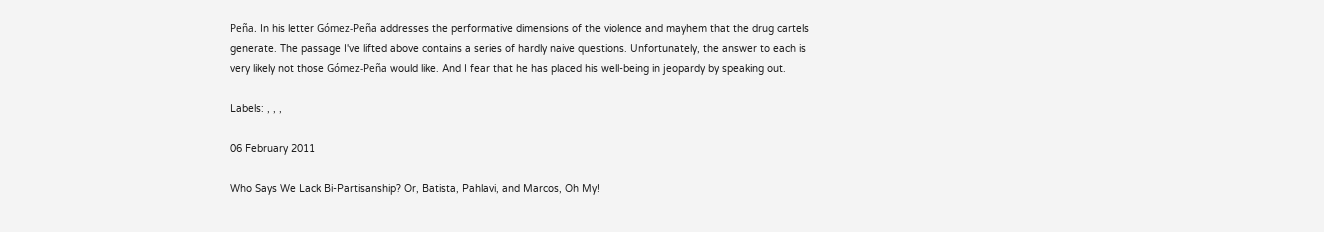Peña. In his letter Gómez-Peña addresses the performative dimensions of the violence and mayhem that the drug cartels generate. The passage I've lifted above contains a series of hardly naive questions. Unfortunately, the answer to each is very likely not those Gómez-Peña would like. And I fear that he has placed his well-being in jeopardy by speaking out.

Labels: , , ,

06 February 2011

Who Says We Lack Bi-Partisanship? Or, Batista, Pahlavi, and Marcos, Oh My!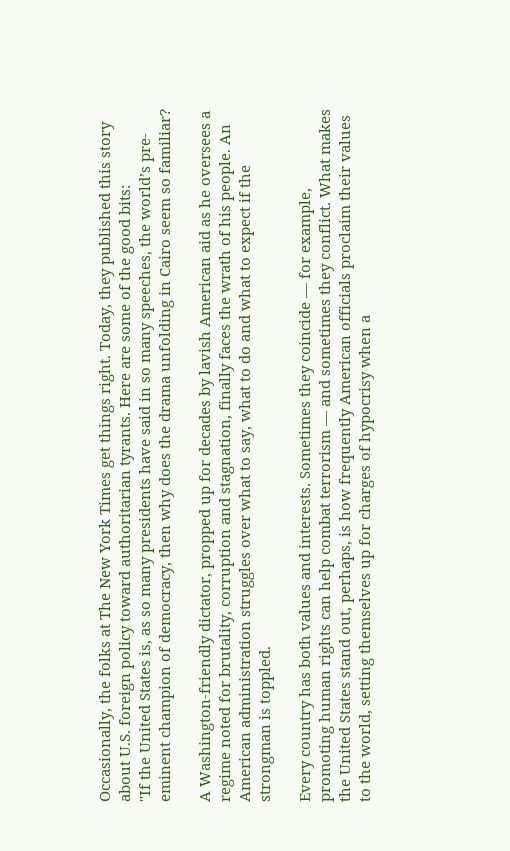Occasionally, the folks at The New York Times get things right. Today, they published this story about U.S. foreign policy toward authoritarian tyrants. Here are some of the good bits:
"If the United States is, as so many presidents have said in so many speeches, the world’s pre-eminent champion of democracy, then why does the drama unfolding in Cairo seem so familiar?

A Washington-friendly dictator, propped up for decades by lavish American aid as he oversees a regime noted for brutality, corruption and stagnation, finally faces the wrath of his people. An American administration struggles over what to say, what to do and what to expect if the strongman is toppled.

Every country has both values and interests. Sometimes they coincide — for example, promoting human rights can help combat terrorism — and sometimes they conflict. What makes the United States stand out, perhaps, is how frequently American officials proclaim their values to the world, setting themselves up for charges of hypocrisy when a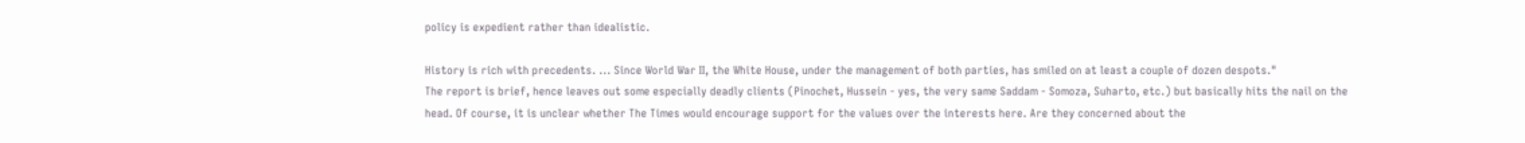policy is expedient rather than idealistic.

History is rich with precedents. ... Since World War II, the White House, under the management of both parties, has smiled on at least a couple of dozen despots."
The report is brief, hence leaves out some especially deadly clients (Pinochet, Hussein - yes, the very same Saddam - Somoza, Suharto, etc.) but basically hits the nail on the head. Of course, it is unclear whether The Times would encourage support for the values over the interests here. Are they concerned about the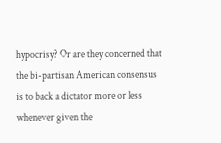hypocrisy? Or are they concerned that the bi-partisan American consensus is to back a dictator more or less whenever given the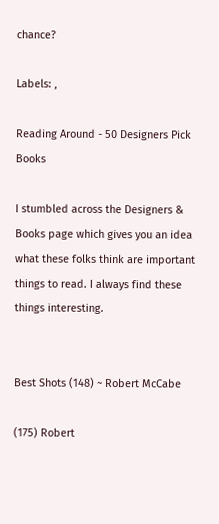chance?

Labels: ,

Reading Around - 50 Designers Pick Books

I stumbled across the Designers & Books page which gives you an idea what these folks think are important things to read. I always find these things interesting.


Best Shots (148) ~ Robert McCabe

(175) Robert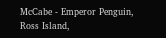McCabe - Emperor Penguin, Ross Island,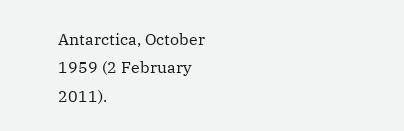Antarctica, October 1959 (2 February 2011).